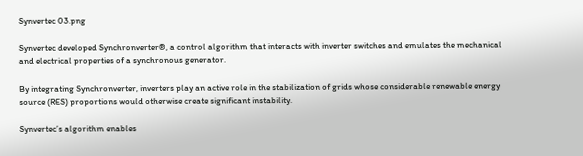Synvertec 03.png

Synvertec developed Synchronverter®, a control algorithm that interacts with inverter switches and emulates the mechanical and electrical properties of a synchronous generator.

By integrating Synchronverter, inverters play an active role in the stabilization of grids whose considerable renewable energy source (RES) proportions would otherwise create significant instability.

Synvertec’s algorithm enables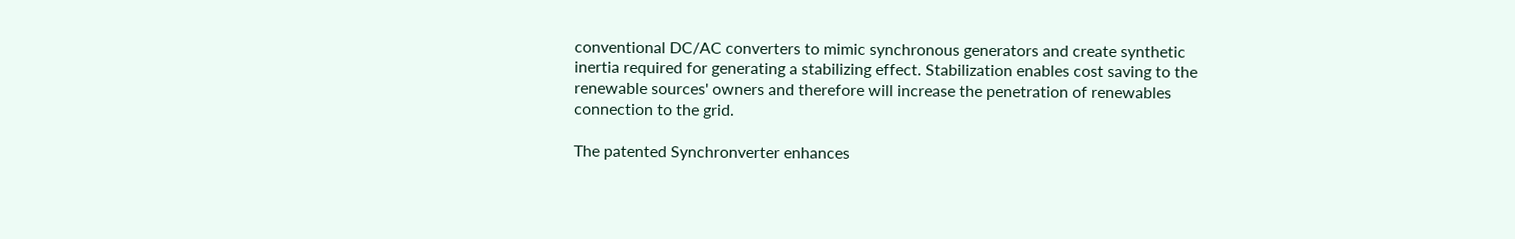conventional DC/AC converters to mimic synchronous generators and create synthetic inertia required for generating a stabilizing effect. Stabilization enables cost saving to the renewable sources' owners and therefore will increase the penetration of renewables connection to the grid.

The patented Synchronverter enhances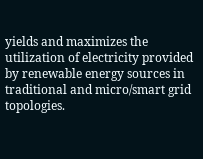yields and maximizes the utilization of electricity provided by renewable energy sources in traditional and micro/smart grid topologies.